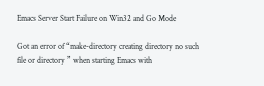Emacs Server Start Failure on Win32 and Go Mode

Got an error of “make-directory creating directory no such file or directory ” when starting Emacs with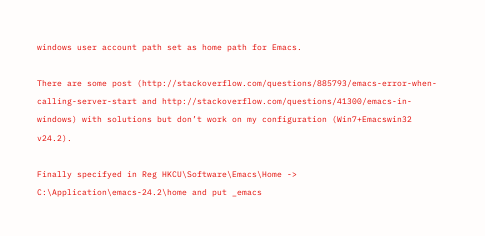windows user account path set as home path for Emacs.

There are some post (http://stackoverflow.com/questions/885793/emacs-error-when-calling-server-start and http://stackoverflow.com/questions/41300/emacs-in-windows) with solutions but don’t work on my configuration (Win7+Emacswin32 v24.2).

Finally specifyed in Reg HKCU\Software\Emacs\Home -> C:\Application\emacs-24.2\home and put _emacs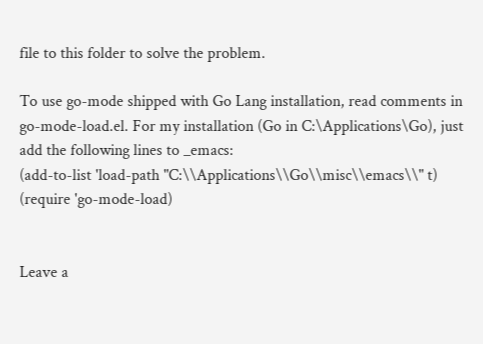file to this folder to solve the problem.

To use go-mode shipped with Go Lang installation, read comments in go-mode-load.el. For my installation (Go in C:\Applications\Go), just add the following lines to _emacs:
(add-to-list 'load-path "C:\\Applications\\Go\\misc\\emacs\\" t)
(require 'go-mode-load)


Leave a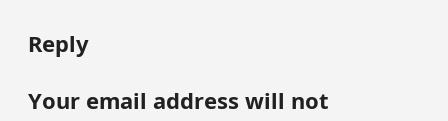Reply

Your email address will not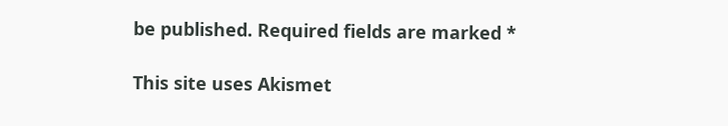be published. Required fields are marked *

This site uses Akismet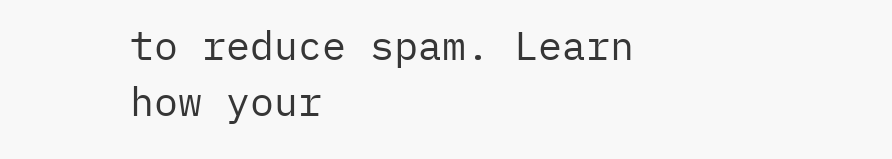to reduce spam. Learn how your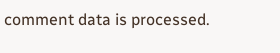comment data is processed.